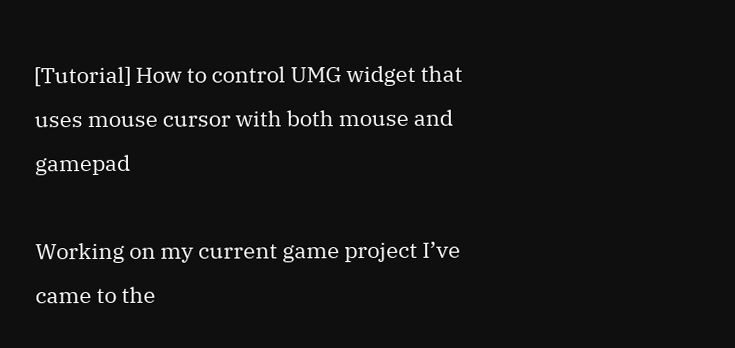[Tutorial] How to control UMG widget that uses mouse cursor with both mouse and gamepad

Working on my current game project I’ve came to the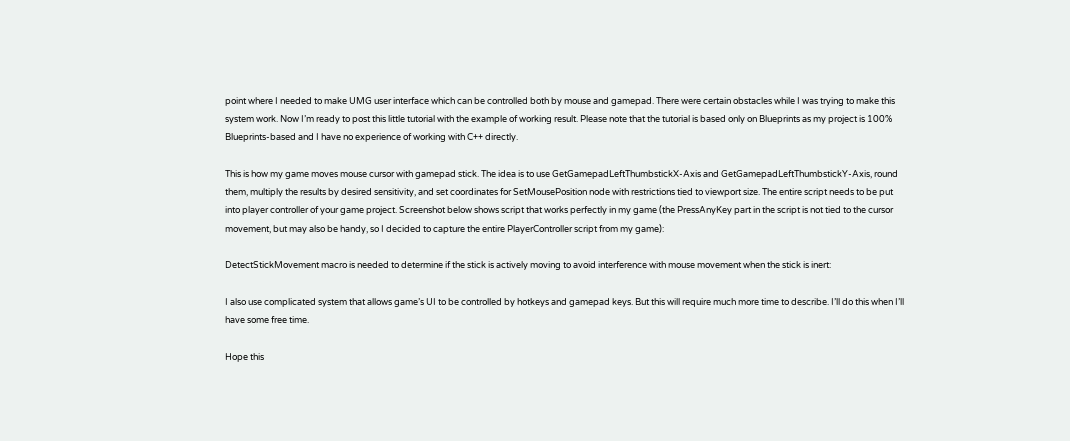point where I needed to make UMG user interface which can be controlled both by mouse and gamepad. There were certain obstacles while I was trying to make this system work. Now I’m ready to post this little tutorial with the example of working result. Please note that the tutorial is based only on Blueprints as my project is 100% Blueprints-based and I have no experience of working with C++ directly.

This is how my game moves mouse cursor with gamepad stick. The idea is to use GetGamepadLeftThumbstickX-Axis and GetGamepadLeftThumbstickY-Axis, round them, multiply the results by desired sensitivity, and set coordinates for SetMousePosition node with restrictions tied to viewport size. The entire script needs to be put into player controller of your game project. Screenshot below shows script that works perfectly in my game (the PressAnyKey part in the script is not tied to the cursor movement, but may also be handy, so I decided to capture the entire PlayerController script from my game):

DetectStickMovement macro is needed to determine if the stick is actively moving to avoid interference with mouse movement when the stick is inert:

I also use complicated system that allows game’s UI to be controlled by hotkeys and gamepad keys. But this will require much more time to describe. I’ll do this when I’ll have some free time.

Hope this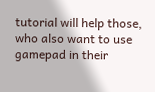tutorial will help those, who also want to use gamepad in their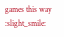games this way :slight_smile: